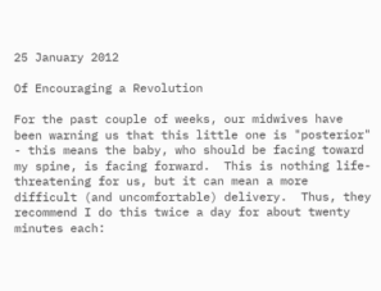25 January 2012

Of Encouraging a Revolution

For the past couple of weeks, our midwives have been warning us that this little one is "posterior" - this means the baby, who should be facing toward my spine, is facing forward.  This is nothing life-threatening for us, but it can mean a more difficult (and uncomfortable) delivery.  Thus, they recommend I do this twice a day for about twenty minutes each: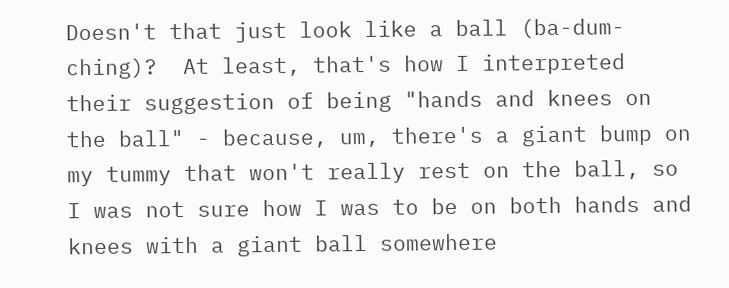Doesn't that just look like a ball (ba-dum-ching)?  At least, that's how I interpreted their suggestion of being "hands and knees on the ball" - because, um, there's a giant bump on my tummy that won't really rest on the ball, so I was not sure how I was to be on both hands and knees with a giant ball somewhere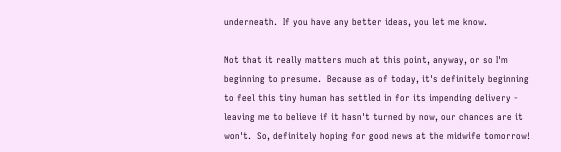underneath.  If you have any better ideas, you let me know.

Not that it really matters much at this point, anyway, or so I'm beginning to presume.  Because as of today, it's definitely beginning to feel this tiny human has settled in for its impending delivery - leaving me to believe if it hasn't turned by now, our chances are it won't.  So, definitely hoping for good news at the midwife tomorrow!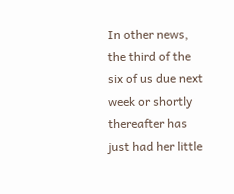In other news, the third of the six of us due next week or shortly thereafter has just had her little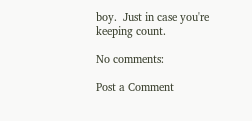boy.  Just in case you're keeping count.

No comments:

Post a Comment